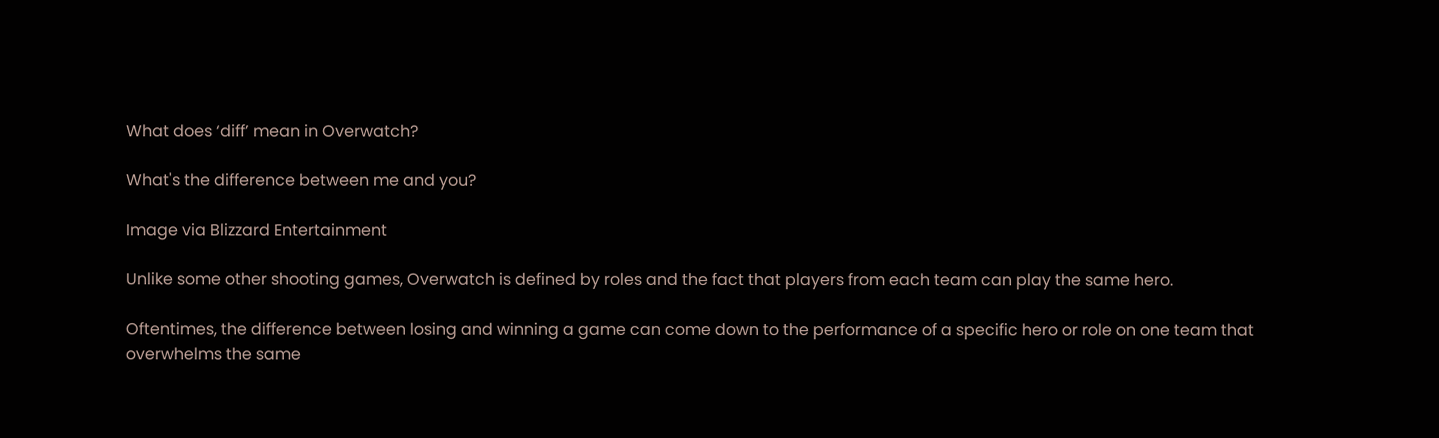What does ‘diff’ mean in Overwatch?

What's the difference between me and you?

Image via Blizzard Entertainment

Unlike some other shooting games, Overwatch is defined by roles and the fact that players from each team can play the same hero.

Oftentimes, the difference between losing and winning a game can come down to the performance of a specific hero or role on one team that overwhelms the same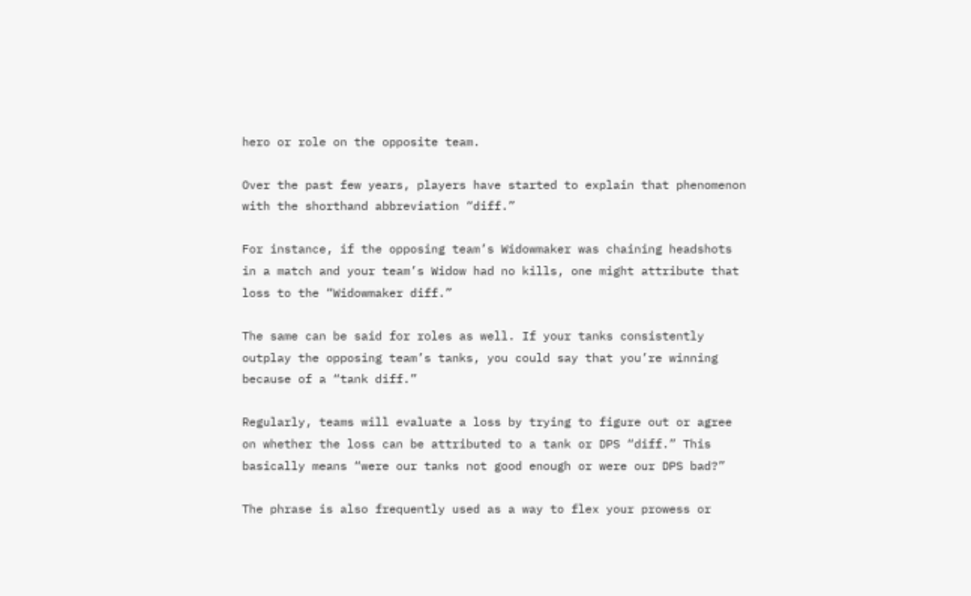hero or role on the opposite team.

Over the past few years, players have started to explain that phenomenon with the shorthand abbreviation “diff.”

For instance, if the opposing team’s Widowmaker was chaining headshots in a match and your team’s Widow had no kills, one might attribute that loss to the “Widowmaker diff.”

The same can be said for roles as well. If your tanks consistently outplay the opposing team’s tanks, you could say that you’re winning because of a “tank diff.”

Regularly, teams will evaluate a loss by trying to figure out or agree on whether the loss can be attributed to a tank or DPS “diff.” This basically means “were our tanks not good enough or were our DPS bad?”

The phrase is also frequently used as a way to flex your prowess or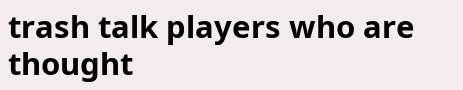trash talk players who are thought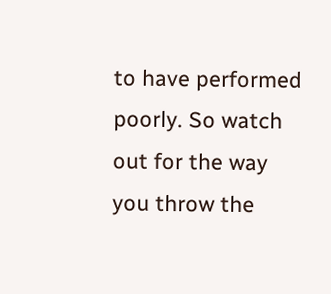to have performed poorly. So watch out for the way you throw the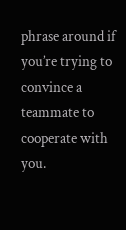phrase around if you’re trying to convince a teammate to cooperate with you.